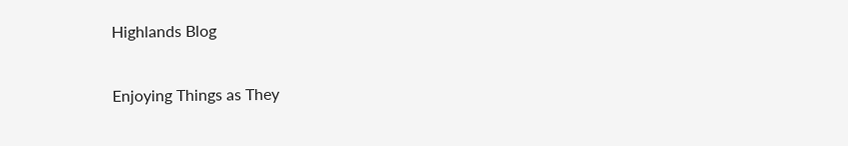Highlands Blog

Enjoying Things as They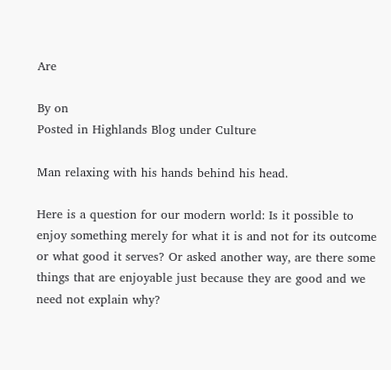Are

By on
Posted in Highlands Blog under Culture

Man relaxing with his hands behind his head.

Here is a question for our modern world: Is it possible to enjoy something merely for what it is and not for its outcome or what good it serves? Or asked another way, are there some things that are enjoyable just because they are good and we need not explain why?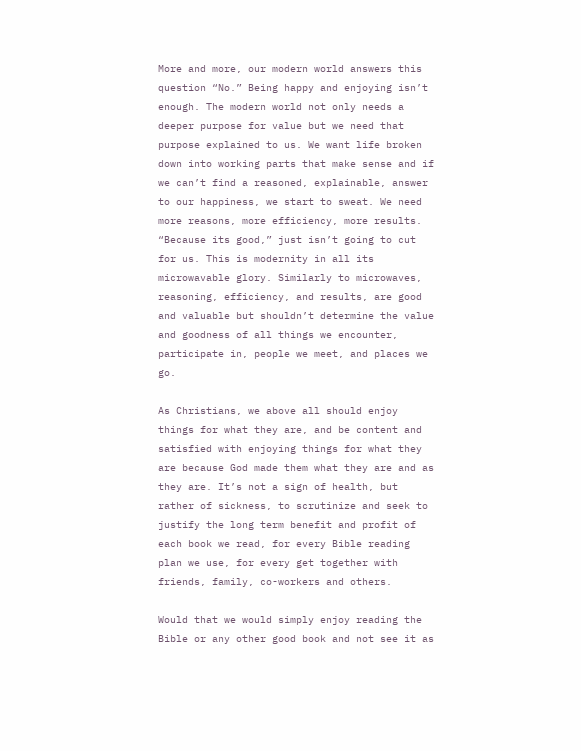More and more, our modern world answers this question “No.” Being happy and enjoying isn’t enough. The modern world not only needs a deeper purpose for value but we need that purpose explained to us. We want life broken down into working parts that make sense and if we can’t find a reasoned, explainable, answer to our happiness, we start to sweat. We need more reasons, more efficiency, more results. “Because its good,” just isn’t going to cut for us. This is modernity in all its microwavable glory. Similarly to microwaves, reasoning, efficiency, and results, are good and valuable but shouldn’t determine the value and goodness of all things we encounter, participate in, people we meet, and places we go.

As Christians, we above all should enjoy things for what they are, and be content and satisfied with enjoying things for what they are because God made them what they are and as they are. It’s not a sign of health, but rather of sickness, to scrutinize and seek to justify the long term benefit and profit of each book we read, for every Bible reading plan we use, for every get together with friends, family, co-workers and others.

Would that we would simply enjoy reading the Bible or any other good book and not see it as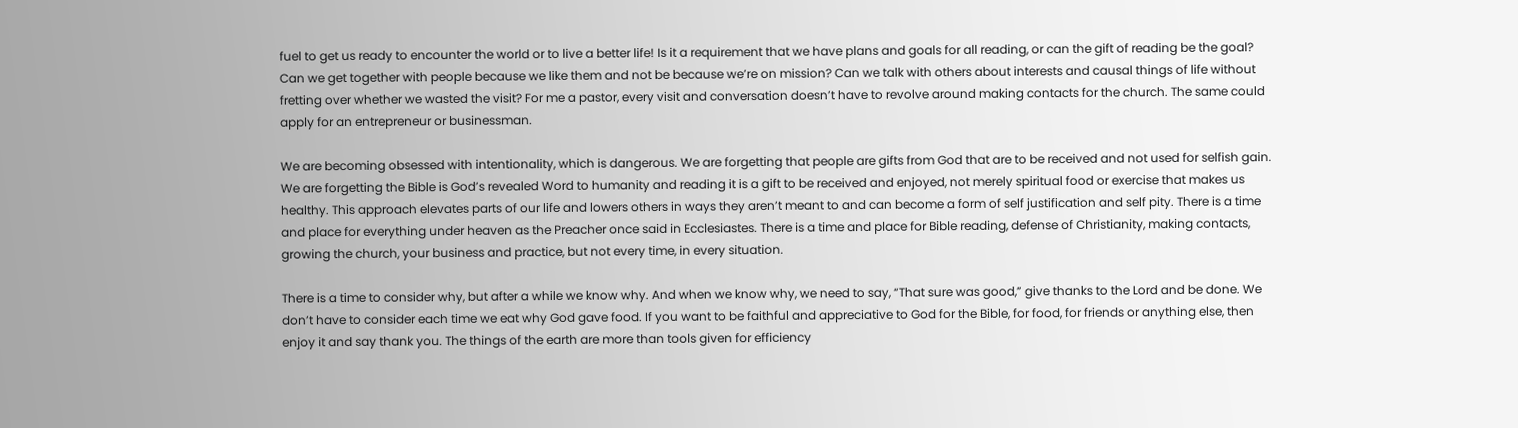fuel to get us ready to encounter the world or to live a better life! Is it a requirement that we have plans and goals for all reading, or can the gift of reading be the goal? Can we get together with people because we like them and not be because we’re on mission? Can we talk with others about interests and causal things of life without fretting over whether we wasted the visit? For me a pastor, every visit and conversation doesn’t have to revolve around making contacts for the church. The same could apply for an entrepreneur or businessman.

We are becoming obsessed with intentionality, which is dangerous. We are forgetting that people are gifts from God that are to be received and not used for selfish gain. We are forgetting the Bible is God’s revealed Word to humanity and reading it is a gift to be received and enjoyed, not merely spiritual food or exercise that makes us healthy. This approach elevates parts of our life and lowers others in ways they aren’t meant to and can become a form of self justification and self pity. There is a time and place for everything under heaven as the Preacher once said in Ecclesiastes. There is a time and place for Bible reading, defense of Christianity, making contacts, growing the church, your business and practice, but not every time, in every situation.

There is a time to consider why, but after a while we know why. And when we know why, we need to say, “That sure was good,” give thanks to the Lord and be done. We don’t have to consider each time we eat why God gave food. If you want to be faithful and appreciative to God for the Bible, for food, for friends or anything else, then enjoy it and say thank you. The things of the earth are more than tools given for efficiency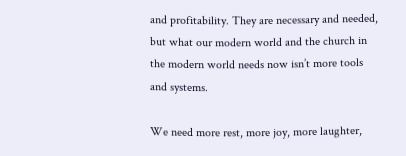and profitability. They are necessary and needed, but what our modern world and the church in the modern world needs now isn’t more tools and systems.

We need more rest, more joy, more laughter,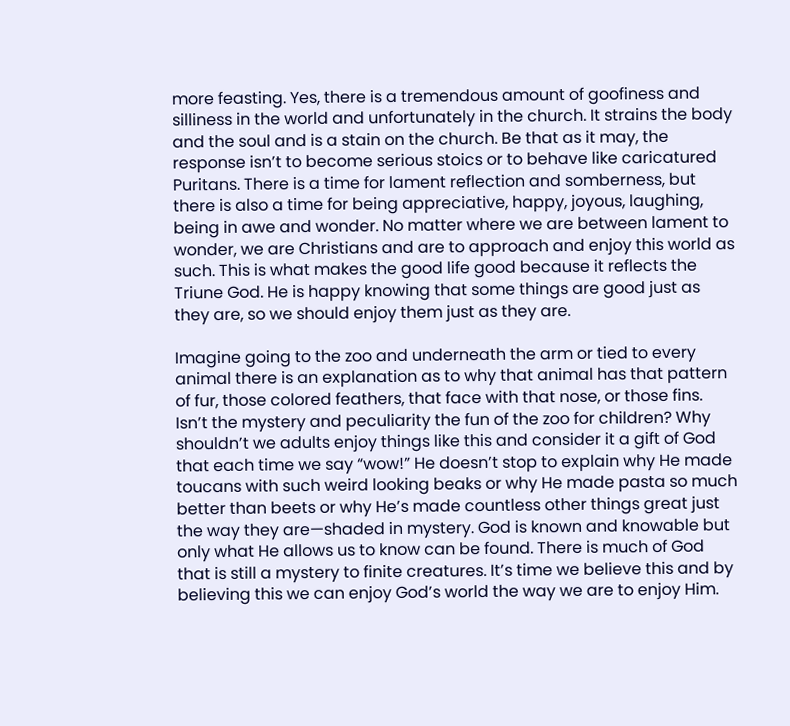more feasting. Yes, there is a tremendous amount of goofiness and silliness in the world and unfortunately in the church. It strains the body and the soul and is a stain on the church. Be that as it may, the response isn’t to become serious stoics or to behave like caricatured Puritans. There is a time for lament reflection and somberness, but there is also a time for being appreciative, happy, joyous, laughing, being in awe and wonder. No matter where we are between lament to wonder, we are Christians and are to approach and enjoy this world as such. This is what makes the good life good because it reflects the Triune God. He is happy knowing that some things are good just as they are, so we should enjoy them just as they are.

Imagine going to the zoo and underneath the arm or tied to every animal there is an explanation as to why that animal has that pattern of fur, those colored feathers, that face with that nose, or those fins. Isn’t the mystery and peculiarity the fun of the zoo for children? Why shouldn’t we adults enjoy things like this and consider it a gift of God that each time we say “wow!” He doesn’t stop to explain why He made toucans with such weird looking beaks or why He made pasta so much better than beets or why He’s made countless other things great just the way they are—shaded in mystery. God is known and knowable but only what He allows us to know can be found. There is much of God that is still a mystery to finite creatures. It’s time we believe this and by believing this we can enjoy God’s world the way we are to enjoy Him.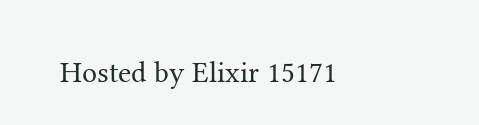Hosted by Elixir 15171